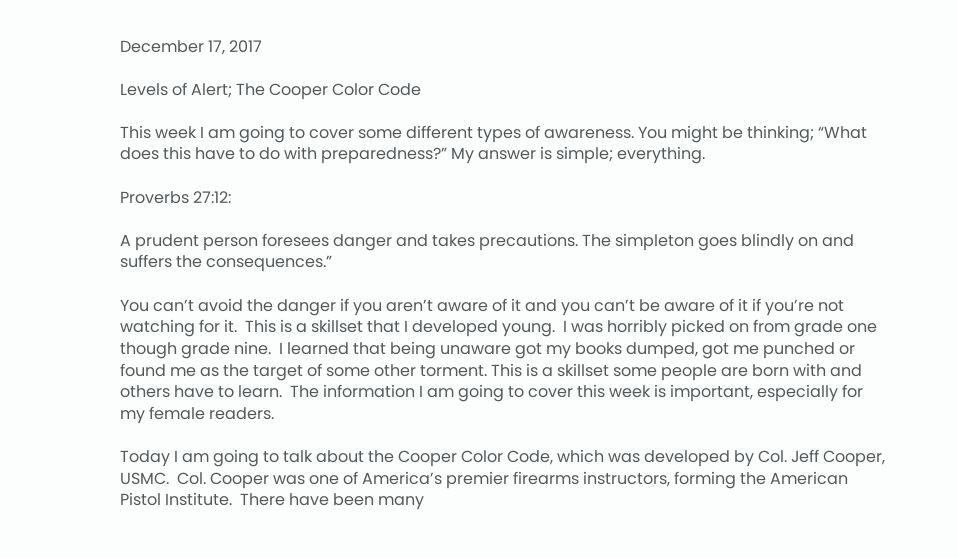December 17, 2017

Levels of Alert; The Cooper Color Code

This week I am going to cover some different types of awareness. You might be thinking; “What does this have to do with preparedness?” My answer is simple; everything.

Proverbs 27:12:

A prudent person foresees danger and takes precautions. The simpleton goes blindly on and suffers the consequences.”

You can’t avoid the danger if you aren’t aware of it and you can’t be aware of it if you’re not watching for it.  This is a skillset that I developed young.  I was horribly picked on from grade one though grade nine.  I learned that being unaware got my books dumped, got me punched or found me as the target of some other torment. This is a skillset some people are born with and others have to learn.  The information I am going to cover this week is important, especially for my female readers.

Today I am going to talk about the Cooper Color Code, which was developed by Col. Jeff Cooper, USMC.  Col. Cooper was one of America’s premier firearms instructors, forming the American Pistol Institute.  There have been many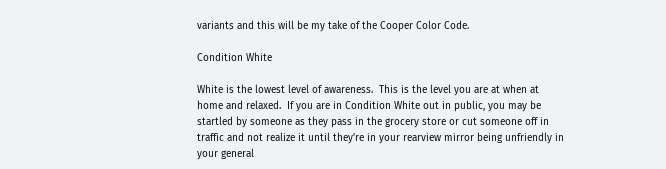variants and this will be my take of the Cooper Color Code.

Condition White

White is the lowest level of awareness.  This is the level you are at when at home and relaxed.  If you are in Condition White out in public, you may be startled by someone as they pass in the grocery store or cut someone off in traffic and not realize it until they’re in your rearview mirror being unfriendly in your general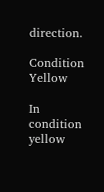direction.

Condition Yellow

In condition yellow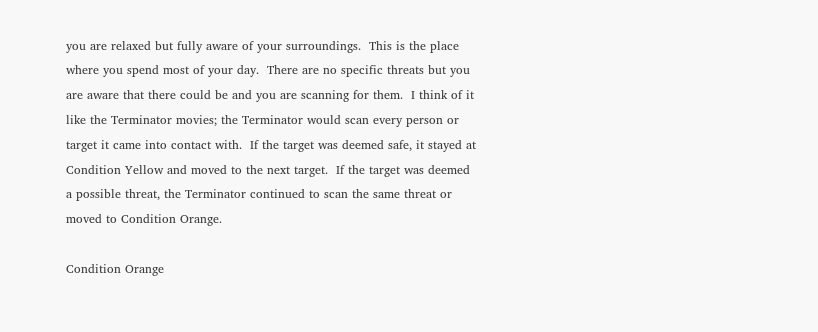you are relaxed but fully aware of your surroundings.  This is the place where you spend most of your day.  There are no specific threats but you are aware that there could be and you are scanning for them.  I think of it like the Terminator movies; the Terminator would scan every person or target it came into contact with.  If the target was deemed safe, it stayed at Condition Yellow and moved to the next target.  If the target was deemed a possible threat, the Terminator continued to scan the same threat or moved to Condition Orange.

Condition Orange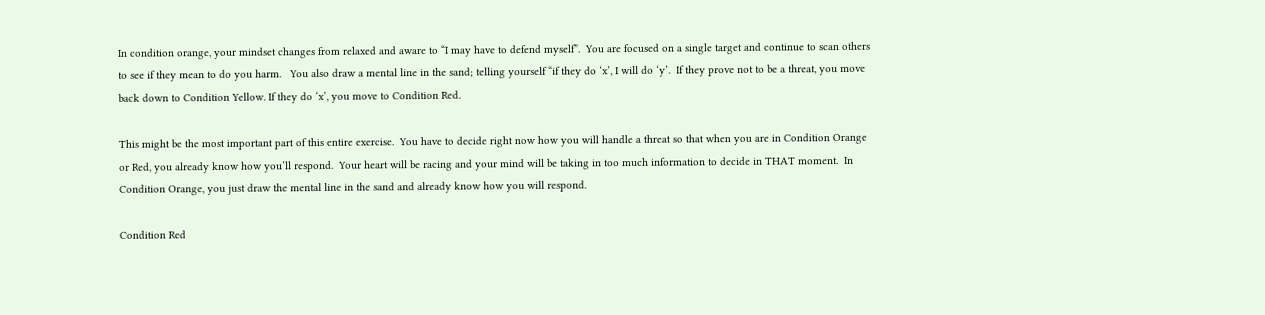In condition orange, your mindset changes from relaxed and aware to “I may have to defend myself”.  You are focused on a single target and continue to scan others to see if they mean to do you harm.   You also draw a mental line in the sand; telling yourself “if they do ‘x’, I will do ‘y’.  If they prove not to be a threat, you move back down to Condition Yellow. If they do ‘x’, you move to Condition Red.

This might be the most important part of this entire exercise.  You have to decide right now how you will handle a threat so that when you are in Condition Orange or Red, you already know how you’ll respond.  Your heart will be racing and your mind will be taking in too much information to decide in THAT moment.  In Condition Orange, you just draw the mental line in the sand and already know how you will respond.

Condition Red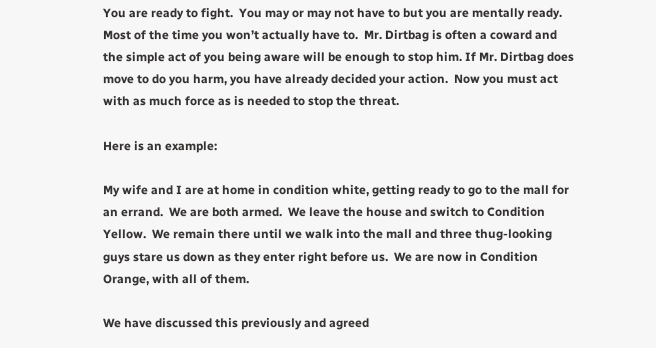You are ready to fight.  You may or may not have to but you are mentally ready.  Most of the time you won’t actually have to.  Mr. Dirtbag is often a coward and the simple act of you being aware will be enough to stop him. If Mr. Dirtbag does move to do you harm, you have already decided your action.  Now you must act with as much force as is needed to stop the threat.

Here is an example:

My wife and I are at home in condition white, getting ready to go to the mall for an errand.  We are both armed.  We leave the house and switch to Condition Yellow.  We remain there until we walk into the mall and three thug-looking guys stare us down as they enter right before us.  We are now in Condition Orange, with all of them.

We have discussed this previously and agreed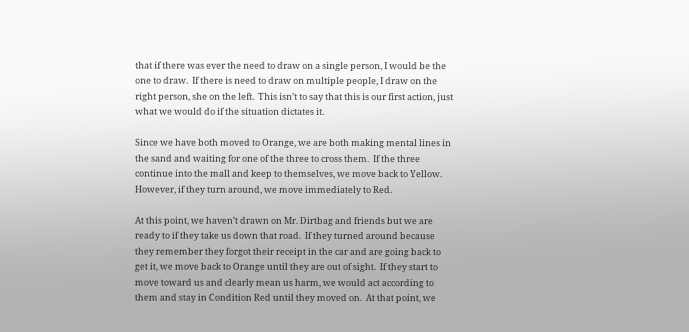that if there was ever the need to draw on a single person, I would be the one to draw.  If there is need to draw on multiple people, I draw on the right person, she on the left.  This isn’t to say that this is our first action, just what we would do if the situation dictates it.

Since we have both moved to Orange, we are both making mental lines in the sand and waiting for one of the three to cross them.  If the three continue into the mall and keep to themselves, we move back to Yellow.  However, if they turn around, we move immediately to Red.

At this point, we haven’t drawn on Mr. Dirtbag and friends but we are ready to if they take us down that road.  If they turned around because they remember they forgot their receipt in the car and are going back to get it, we move back to Orange until they are out of sight.  If they start to move toward us and clearly mean us harm, we would act according to them and stay in Condition Red until they moved on.  At that point, we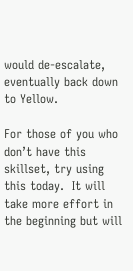would de-escalate, eventually back down to Yellow.

For those of you who don’t have this skillset, try using this today.  It will take more effort in the beginning but will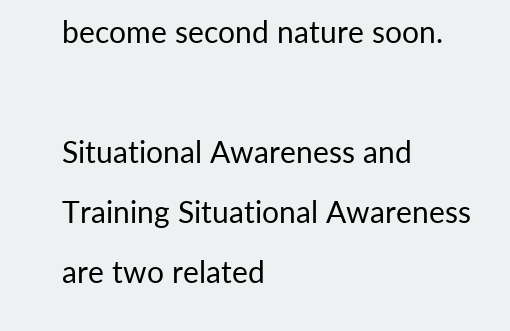become second nature soon.

Situational Awareness and Training Situational Awareness are two related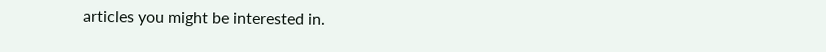articles you might be interested in.